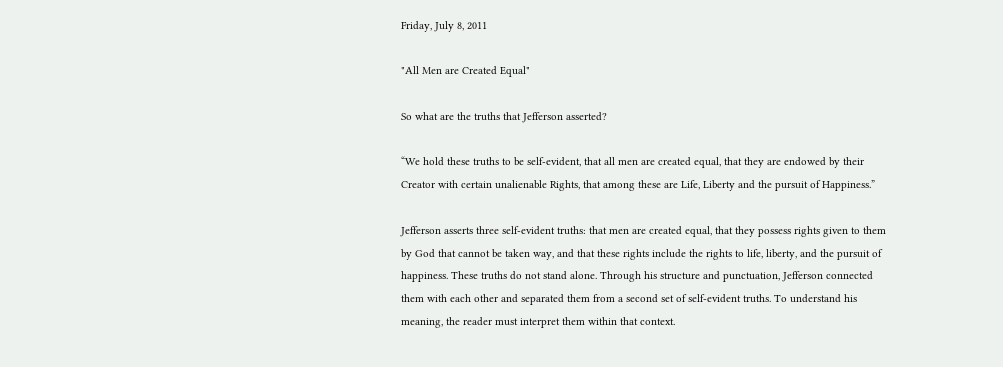Friday, July 8, 2011

"All Men are Created Equal"

So what are the truths that Jefferson asserted?

“We hold these truths to be self-evident, that all men are created equal, that they are endowed by their Creator with certain unalienable Rights, that among these are Life, Liberty and the pursuit of Happiness.”

Jefferson asserts three self-evident truths: that men are created equal, that they possess rights given to them by God that cannot be taken way, and that these rights include the rights to life, liberty, and the pursuit of happiness. These truths do not stand alone. Through his structure and punctuation, Jefferson connected them with each other and separated them from a second set of self-evident truths. To understand his meaning, the reader must interpret them within that context.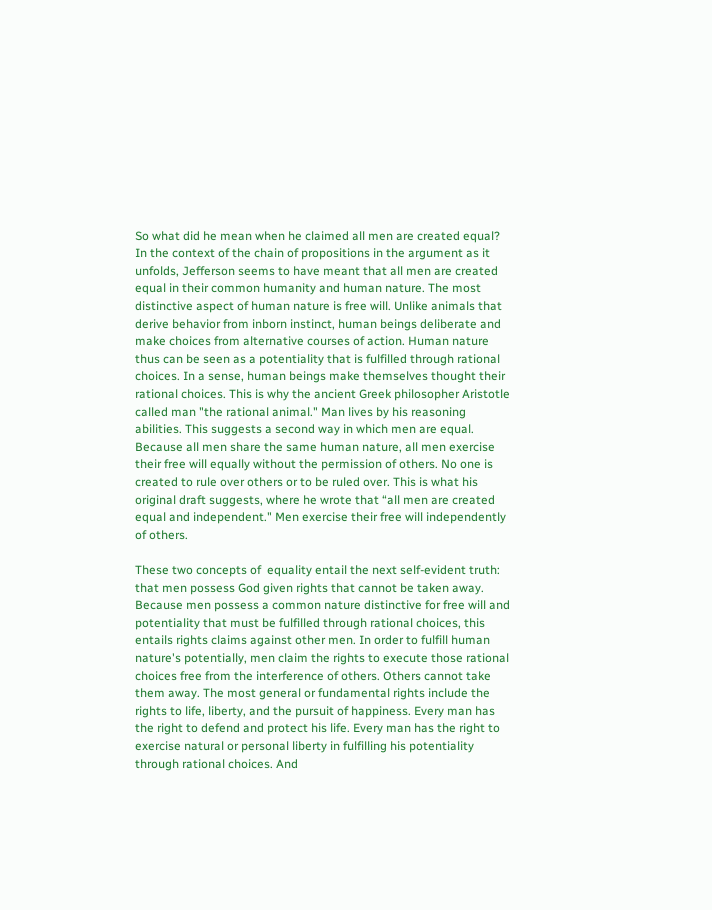So what did he mean when he claimed all men are created equal?  In the context of the chain of propositions in the argument as it unfolds, Jefferson seems to have meant that all men are created equal in their common humanity and human nature. The most distinctive aspect of human nature is free will. Unlike animals that derive behavior from inborn instinct, human beings deliberate and make choices from alternative courses of action. Human nature thus can be seen as a potentiality that is fulfilled through rational choices. In a sense, human beings make themselves thought their rational choices. This is why the ancient Greek philosopher Aristotle called man "the rational animal." Man lives by his reasoning abilities. This suggests a second way in which men are equal. Because all men share the same human nature, all men exercise their free will equally without the permission of others. No one is created to rule over others or to be ruled over. This is what his original draft suggests, where he wrote that “all men are created equal and independent." Men exercise their free will independently of others.

These two concepts of  equality entail the next self-evident truth: that men possess God given rights that cannot be taken away. Because men possess a common nature distinctive for free will and potentiality that must be fulfilled through rational choices, this entails rights claims against other men. In order to fulfill human nature's potentially, men claim the rights to execute those rational choices free from the interference of others. Others cannot take them away. The most general or fundamental rights include the rights to life, liberty, and the pursuit of happiness. Every man has the right to defend and protect his life. Every man has the right to exercise natural or personal liberty in fulfilling his potentiality through rational choices. And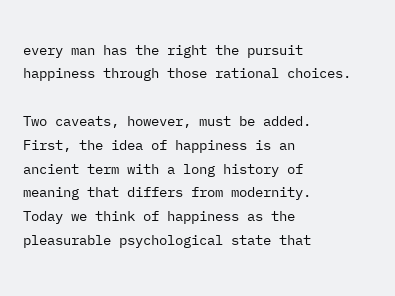every man has the right the pursuit happiness through those rational choices.

Two caveats, however, must be added. First, the idea of happiness is an ancient term with a long history of meaning that differs from modernity. Today we think of happiness as the pleasurable psychological state that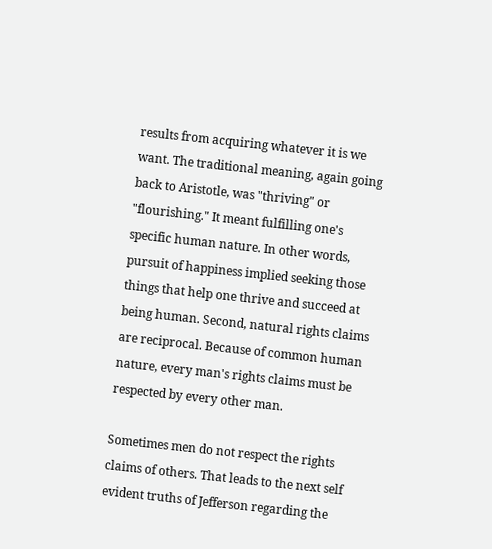results from acquiring whatever it is we want. The traditional meaning, again going back to Aristotle, was "thriving" or "flourishing." It meant fulfilling one's specific human nature. In other words, pursuit of happiness implied seeking those things that help one thrive and succeed at being human. Second, natural rights claims are reciprocal. Because of common human nature, every man's rights claims must be respected by every other man.

Sometimes men do not respect the rights claims of others. That leads to the next self evident truths of Jefferson regarding the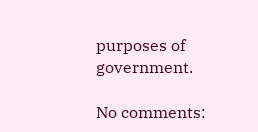purposes of government.

No comments: